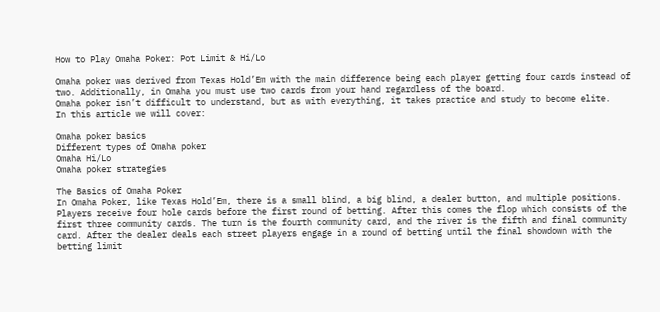How to Play Omaha Poker: Pot Limit & Hi/Lo

Omaha poker was derived from Texas Hold’Em with the main difference being each player getting four cards instead of two. Additionally, in Omaha you must use two cards from your hand regardless of the board.
Omaha poker isn’t difficult to understand, but as with everything, it takes practice and study to become elite.
In this article we will cover:

Omaha poker basics
Different types of Omaha poker
Omaha Hi/Lo
Omaha poker strategies

The Basics of Omaha Poker
In Omaha Poker, like Texas Hold’Em, there is a small blind, a big blind, a dealer button, and multiple positions. Players receive four hole cards before the first round of betting. After this comes the flop which consists of the first three community cards. The turn is the fourth community card, and the river is the fifth and final community card. After the dealer deals each street players engage in a round of betting until the final showdown with the betting limit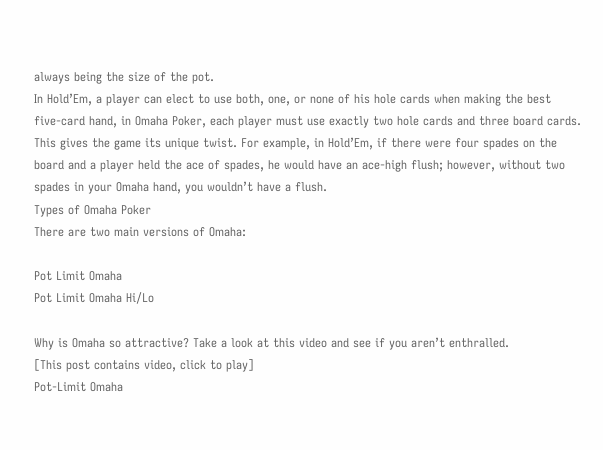always being the size of the pot.
In Hold’Em, a player can elect to use both, one, or none of his hole cards when making the best five-card hand, in Omaha Poker, each player must use exactly two hole cards and three board cards. This gives the game its unique twist. For example, in Hold’Em, if there were four spades on the board and a player held the ace of spades, he would have an ace-high flush; however, without two spades in your Omaha hand, you wouldn’t have a flush.
Types of Omaha Poker
There are two main versions of Omaha:

Pot Limit Omaha
Pot Limit Omaha Hi/Lo

Why is Omaha so attractive? Take a look at this video and see if you aren’t enthralled.
[This post contains video, click to play]
Pot-Limit Omaha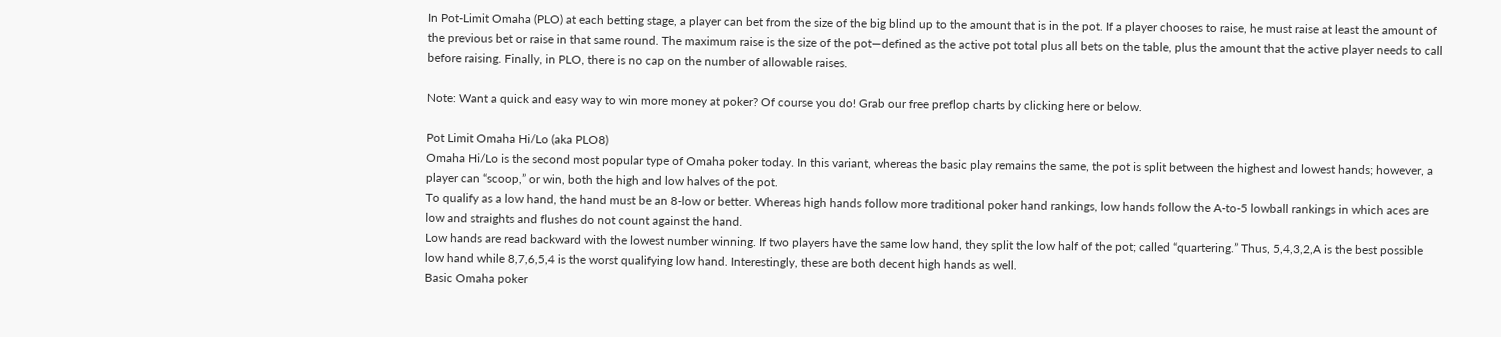In Pot-Limit Omaha (PLO) at each betting stage, a player can bet from the size of the big blind up to the amount that is in the pot. If a player chooses to raise, he must raise at least the amount of the previous bet or raise in that same round. The maximum raise is the size of the pot—defined as the active pot total plus all bets on the table, plus the amount that the active player needs to call before raising. Finally, in PLO, there is no cap on the number of allowable raises.

Note: Want a quick and easy way to win more money at poker? Of course you do! Grab our free preflop charts by clicking here or below.

Pot Limit Omaha Hi/Lo (aka PLO8)
Omaha Hi/Lo is the second most popular type of Omaha poker today. In this variant, whereas the basic play remains the same, the pot is split between the highest and lowest hands; however, a player can “scoop,” or win, both the high and low halves of the pot.
To qualify as a low hand, the hand must be an 8-low or better. Whereas high hands follow more traditional poker hand rankings, low hands follow the A-to-5 lowball rankings in which aces are low and straights and flushes do not count against the hand.
Low hands are read backward with the lowest number winning. If two players have the same low hand, they split the low half of the pot; called “quartering.” Thus, 5,4,3,2,A is the best possible low hand while 8,7,6,5,4 is the worst qualifying low hand. Interestingly, these are both decent high hands as well.
Basic Omaha poker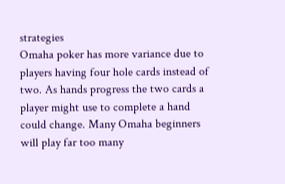strategies
Omaha poker has more variance due to players having four hole cards instead of two. As hands progress the two cards a player might use to complete a hand could change. Many Omaha beginners will play far too many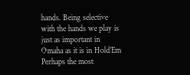hands. Being selective with the hands we play is just as important in Omaha as it is in Hold’Em
Perhaps the most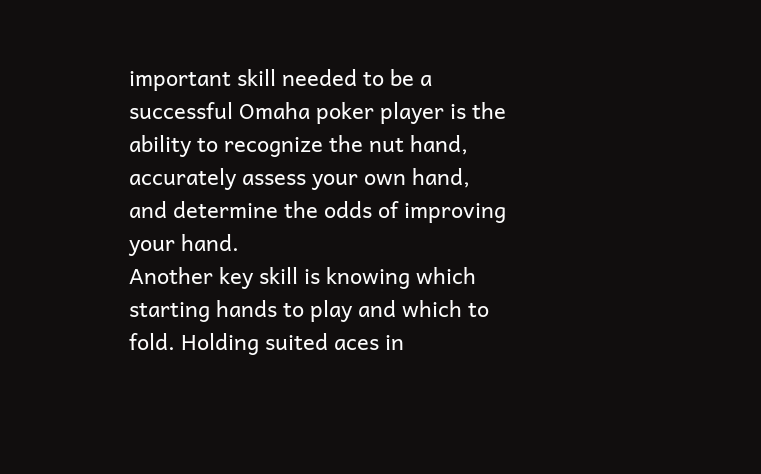important skill needed to be a successful Omaha poker player is the ability to recognize the nut hand, accurately assess your own hand, and determine the odds of improving your hand.
Another key skill is knowing which starting hands to play and which to fold. Holding suited aces in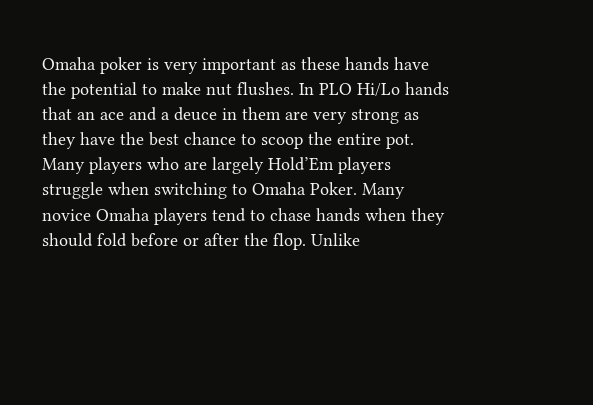Omaha poker is very important as these hands have the potential to make nut flushes. In PLO Hi/Lo hands that an ace and a deuce in them are very strong as they have the best chance to scoop the entire pot.
Many players who are largely Hold’Em players struggle when switching to Omaha Poker. Many novice Omaha players tend to chase hands when they should fold before or after the flop. Unlike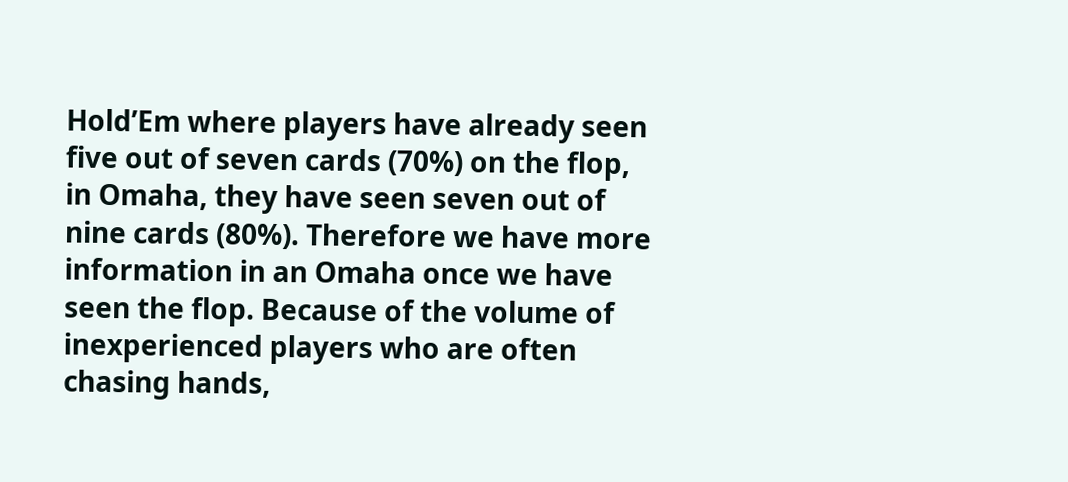Hold’Em where players have already seen five out of seven cards (70%) on the flop, in Omaha, they have seen seven out of nine cards (80%). Therefore we have more information in an Omaha once we have seen the flop. Because of the volume of inexperienced players who are often chasing hands,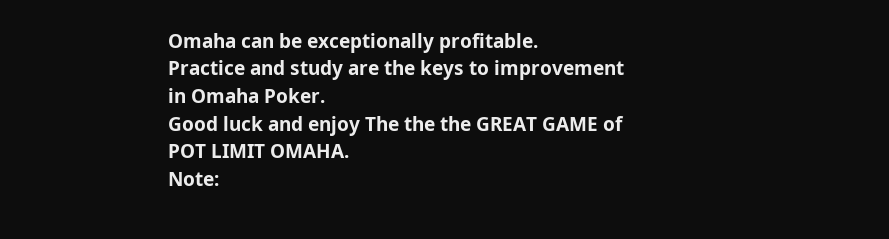Omaha can be exceptionally profitable.
Practice and study are the keys to improvement in Omaha Poker.
Good luck and enjoy The the the GREAT GAME of POT LIMIT OMAHA.
Note: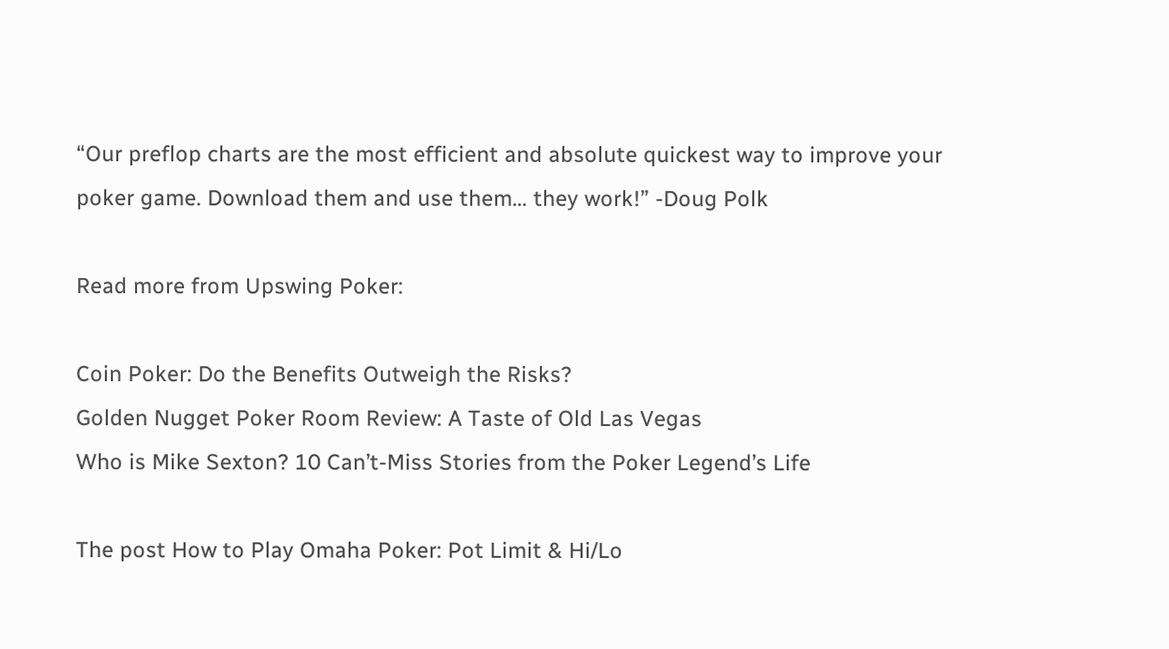“Our preflop charts are the most efficient and absolute quickest way to improve your poker game. Download them and use them… they work!” -Doug Polk

Read more from Upswing Poker:

Coin Poker: Do the Benefits Outweigh the Risks?
Golden Nugget Poker Room Review: A Taste of Old Las Vegas
Who is Mike Sexton? 10 Can’t-Miss Stories from the Poker Legend’s Life

The post How to Play Omaha Poker: Pot Limit & Hi/Lo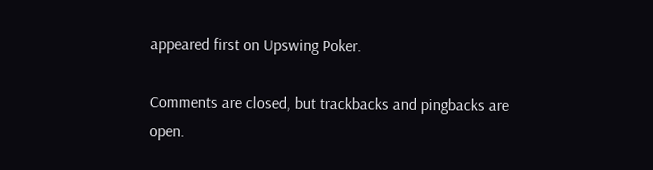appeared first on Upswing Poker.

Comments are closed, but trackbacks and pingbacks are open.